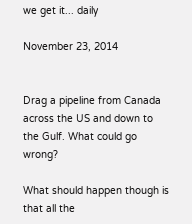we get it... daily

November 23, 2014


Drag a pipeline from Canada across the US and down to the Gulf. What could go wrong?

What should happen though is that all the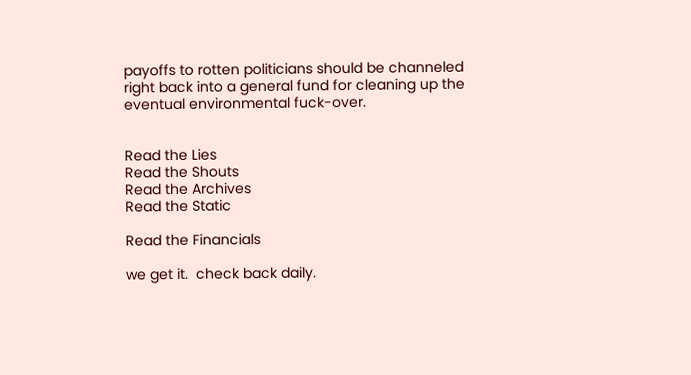payoffs to rotten politicians should be channeled right back into a general fund for cleaning up the eventual environmental fuck-over.


Read the Lies
Read the Shouts
Read the Archives
Read the Static

Read the Financials

we get it.  check back daily.